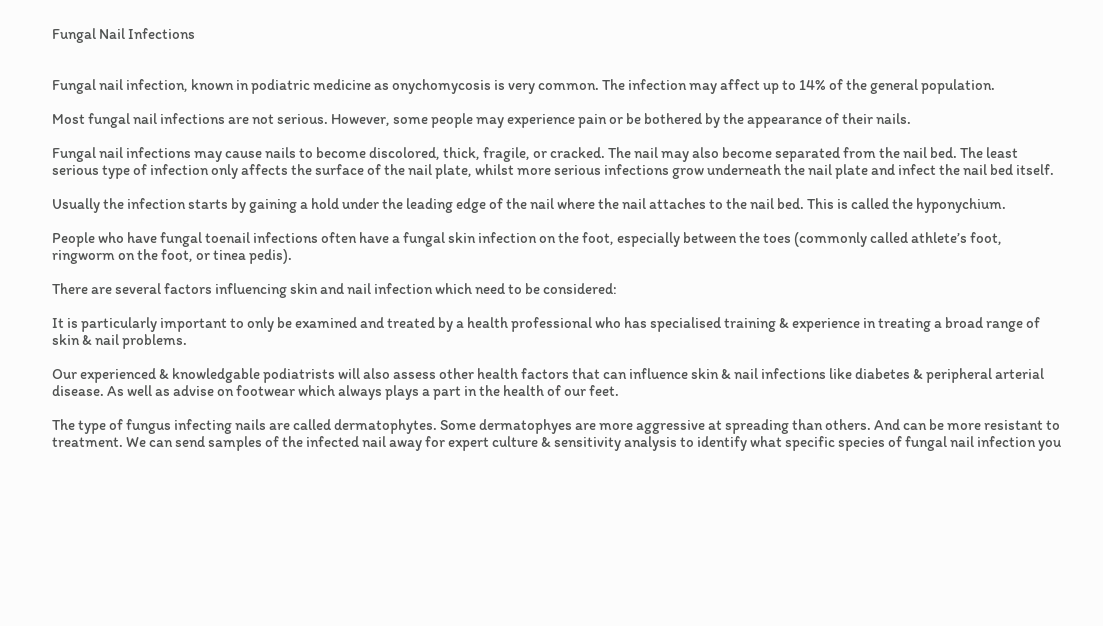Fungal Nail Infections


Fungal nail infection, known in podiatric medicine as onychomycosis is very common. The infection may affect up to 14% of the general population.

Most fungal nail infections are not serious. However, some people may experience pain or be bothered by the appearance of their nails.

Fungal nail infections may cause nails to become discolored, thick, fragile, or cracked. The nail may also become separated from the nail bed. The least serious type of infection only affects the surface of the nail plate, whilst more serious infections grow underneath the nail plate and infect the nail bed itself.

Usually the infection starts by gaining a hold under the leading edge of the nail where the nail attaches to the nail bed. This is called the hyponychium.

People who have fungal toenail infections often have a fungal skin infection on the foot, especially between the toes (commonly called athlete’s foot, ringworm on the foot, or tinea pedis).

There are several factors influencing skin and nail infection which need to be considered:

It is particularly important to only be examined and treated by a health professional who has specialised training & experience in treating a broad range of skin & nail problems.

Our experienced & knowledgable podiatrists will also assess other health factors that can influence skin & nail infections like diabetes & peripheral arterial disease. As well as advise on footwear which always plays a part in the health of our feet.

The type of fungus infecting nails are called dermatophytes. Some dermatophyes are more aggressive at spreading than others. And can be more resistant to treatment. We can send samples of the infected nail away for expert culture & sensitivity analysis to identify what specific species of fungal nail infection you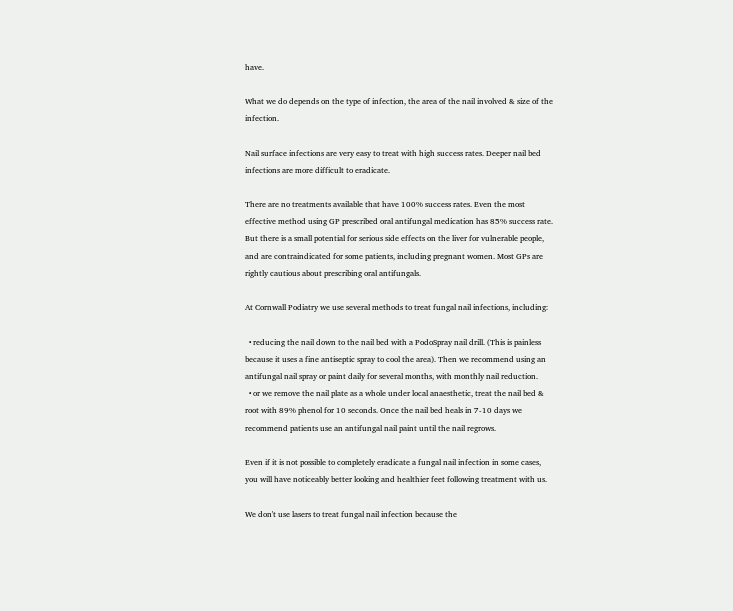have.

What we do depends on the type of infection, the area of the nail involved & size of the infection.

Nail surface infections are very easy to treat with high success rates. Deeper nail bed infections are more difficult to eradicate.

There are no treatments available that have 100% success rates. Even the most effective method using GP prescribed oral antifungal medication has 85% success rate. But there is a small potential for serious side effects on the liver for vulnerable people, and are contraindicated for some patients, including pregnant women. Most GPs are rightly cautious about prescribing oral antifungals.

At Cornwall Podiatry we use several methods to treat fungal nail infections, including:

  • reducing the nail down to the nail bed with a PodoSpray nail drill. (This is painless because it uses a fine antiseptic spray to cool the area). Then we recommend using an antifungal nail spray or paint daily for several months, with monthly nail reduction.
  • or we remove the nail plate as a whole under local anaesthetic, treat the nail bed & root with 89% phenol for 10 seconds. Once the nail bed heals in 7-10 days we recommend patients use an antifungal nail paint until the nail regrows.

Even if it is not possible to completely eradicate a fungal nail infection in some cases, you will have noticeably better looking and healthier feet following treatment with us.

We don't use lasers to treat fungal nail infection because the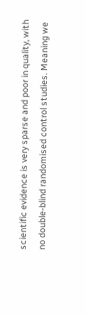scientific evidence is very sparse and poor in quality, with no double-blind randomised control studies. Meaning we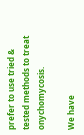prefer to use tried & tested methods to treat onychomycosis.

We have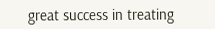great success in treating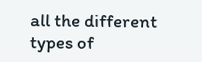all the different types of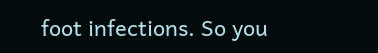foot infections. So you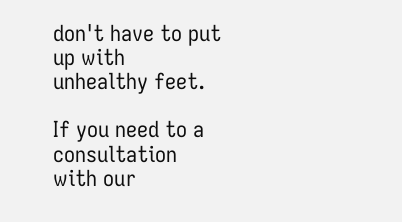don't have to put up with unhealthy feet.

If you need to a consultation with our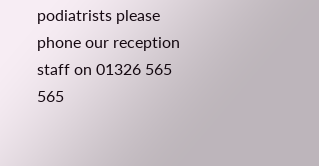podiatrists please phone our reception staff on 01326 565 565